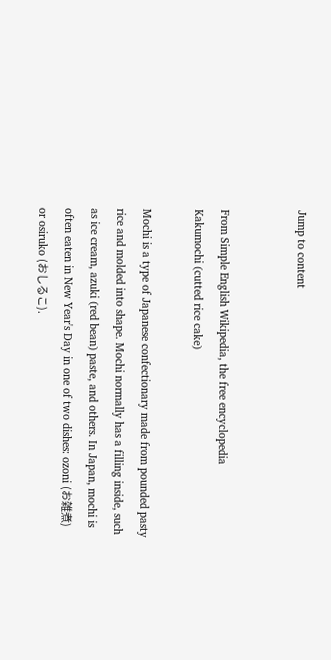Jump to content


From Simple English Wikipedia, the free encyclopedia
Kakumochi (cutted rice cake)

Mochi is a type of Japanese confectionary made from pounded pasty rice and molded into shape. Mochi normally has a filling inside, such as ice cream, azuki (red bean) paste, and others. In Japan, mochi is often eaten in New Year's Day in one of two dishes: ozoni (お雑煮) or osiruko (おしるこ).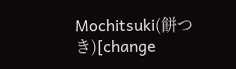Mochitsuki(餅つき)[change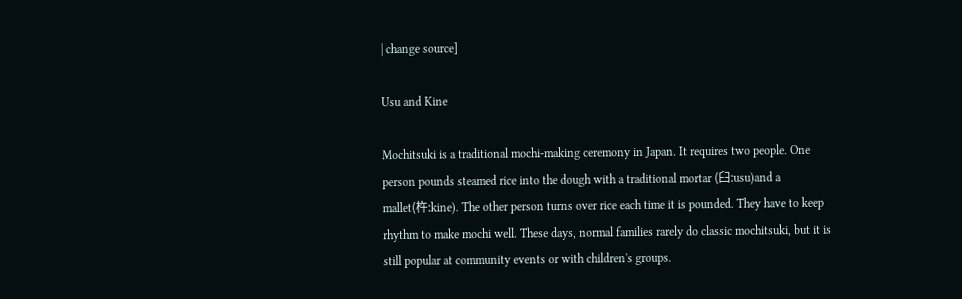| change source]

Usu and Kine

Mochitsuki is a traditional mochi-making ceremony in Japan. It requires two people. One person pounds steamed rice into the dough with a traditional mortar (臼:usu)and a mallet(杵:kine). The other person turns over rice each time it is pounded. They have to keep rhythm to make mochi well. These days, normal families rarely do classic mochitsuki, but it is still popular at community events or with children's groups.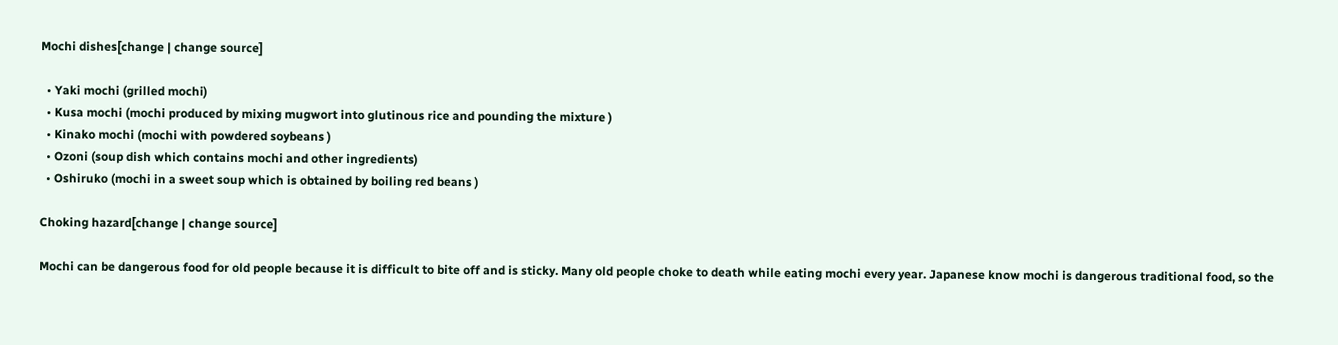Mochi dishes[change | change source]

  • Yaki mochi (grilled mochi)
  • Kusa mochi (mochi produced by mixing mugwort into glutinous rice and pounding the mixture )
  • Kinako mochi (mochi with powdered soybeans )
  • Ozoni (soup dish which contains mochi and other ingredients)
  • Oshiruko (mochi in a sweet soup which is obtained by boiling red beans )

Choking hazard[change | change source]

Mochi can be dangerous food for old people because it is difficult to bite off and is sticky. Many old people choke to death while eating mochi every year. Japanese know mochi is dangerous traditional food, so the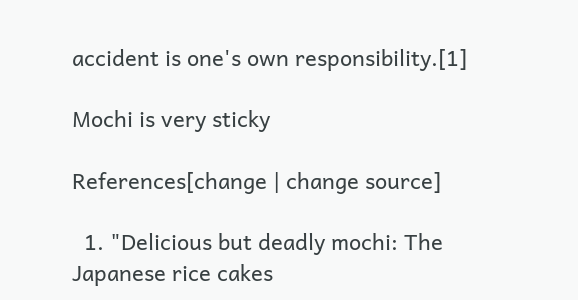accident is one's own responsibility.[1]

Mochi is very sticky

References[change | change source]

  1. "Delicious but deadly mochi: The Japanese rice cakes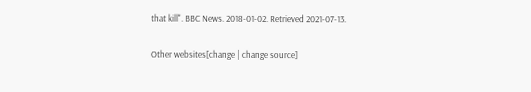that kill". BBC News. 2018-01-02. Retrieved 2021-07-13.

Other websites[change | change source]